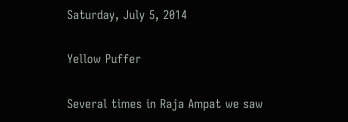Saturday, July 5, 2014

Yellow Puffer

Several times in Raja Ampat we saw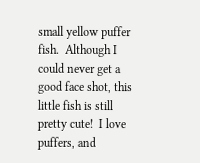small yellow puffer fish.  Although I could never get a good face shot, this little fish is still pretty cute!  I love puffers, and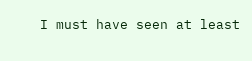I must have seen at least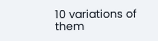10 variations of them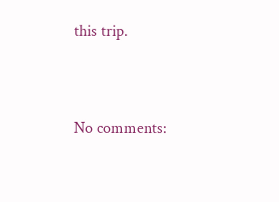this trip.


No comments: